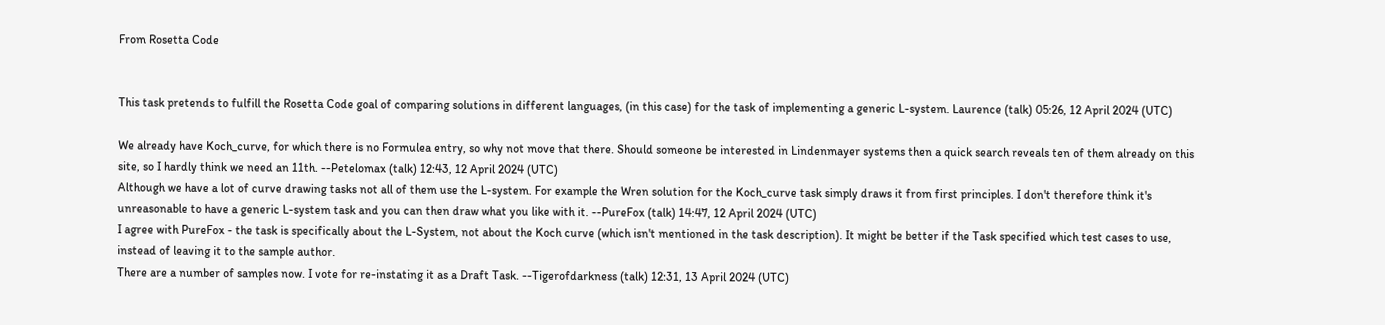From Rosetta Code


This task pretends to fulfill the Rosetta Code goal of comparing solutions in different languages, (in this case) for the task of implementing a generic L-system. Laurence (talk) 05:26, 12 April 2024 (UTC)

We already have Koch_curve, for which there is no Formulea entry, so why not move that there. Should someone be interested in Lindenmayer systems then a quick search reveals ten of them already on this site, so I hardly think we need an 11th. --Petelomax (talk) 12:43, 12 April 2024 (UTC)
Although we have a lot of curve drawing tasks not all of them use the L-system. For example the Wren solution for the Koch_curve task simply draws it from first principles. I don't therefore think it's unreasonable to have a generic L-system task and you can then draw what you like with it. --PureFox (talk) 14:47, 12 April 2024 (UTC)
I agree with PureFox - the task is specifically about the L-System, not about the Koch curve (which isn't mentioned in the task description). It might be better if the Task specified which test cases to use, instead of leaving it to the sample author.
There are a number of samples now. I vote for re-instating it as a Draft Task. --Tigerofdarkness (talk) 12:31, 13 April 2024 (UTC)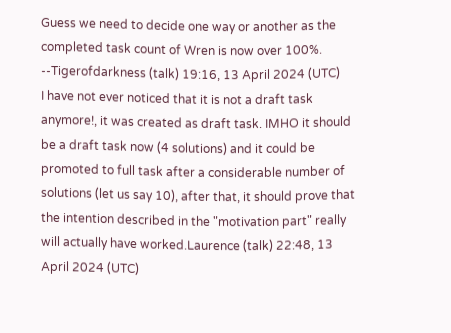Guess we need to decide one way or another as the completed task count of Wren is now over 100%. --Tigerofdarkness (talk) 19:16, 13 April 2024 (UTC)
I have not ever noticed that it is not a draft task anymore!, it was created as draft task. IMHO it should be a draft task now (4 solutions) and it could be promoted to full task after a considerable number of solutions (let us say 10), after that, it should prove that the intention described in the "motivation part" really will actually have worked.Laurence (talk) 22:48, 13 April 2024 (UTC)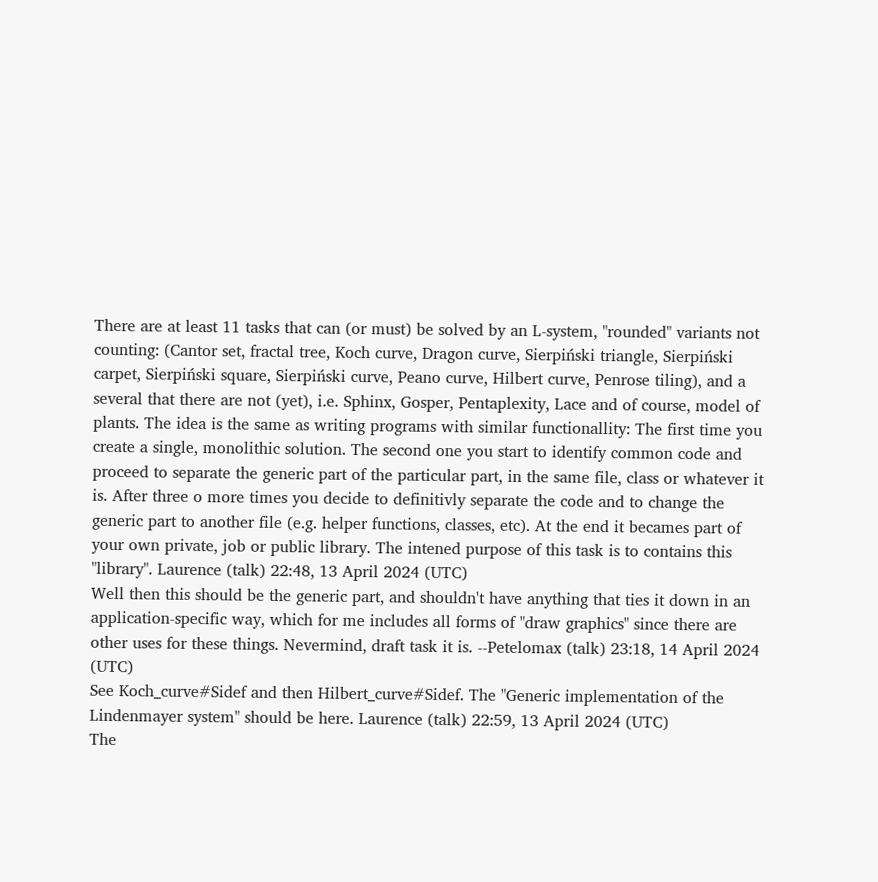There are at least 11 tasks that can (or must) be solved by an L-system, "rounded" variants not counting: (Cantor set, fractal tree, Koch curve, Dragon curve, Sierpiński triangle, Sierpiński carpet, Sierpiński square, Sierpiński curve, Peano curve, Hilbert curve, Penrose tiling), and a several that there are not (yet), i.e. Sphinx, Gosper, Pentaplexity, Lace and of course, model of plants. The idea is the same as writing programs with similar functionallity: The first time you create a single, monolithic solution. The second one you start to identify common code and proceed to separate the generic part of the particular part, in the same file, class or whatever it is. After three o more times you decide to definitivly separate the code and to change the generic part to another file (e.g. helper functions, classes, etc). At the end it becames part of your own private, job or public library. The intened purpose of this task is to contains this "library". Laurence (talk) 22:48, 13 April 2024 (UTC)
Well then this should be the generic part, and shouldn't have anything that ties it down in an application-specific way, which for me includes all forms of "draw graphics" since there are other uses for these things. Nevermind, draft task it is. --Petelomax (talk) 23:18, 14 April 2024 (UTC)
See Koch_curve#Sidef and then Hilbert_curve#Sidef. The "Generic implementation of the Lindenmayer system" should be here. Laurence (talk) 22:59, 13 April 2024 (UTC)
The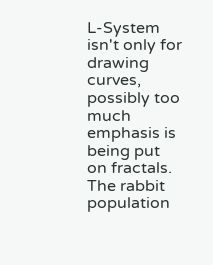L-System isn't only for drawing curves, possibly too much emphasis is being put on fractals. The rabbit population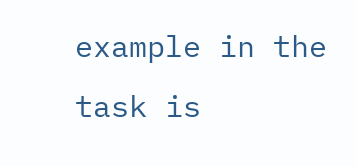example in the task is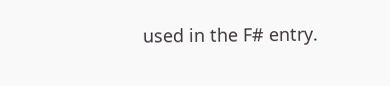used in the F# entry.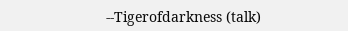--Tigerofdarkness (talk)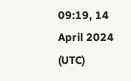09:19, 14 April 2024 (UTC)